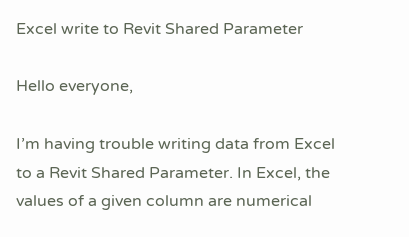Excel write to Revit Shared Parameter

Hello everyone,

I’m having trouble writing data from Excel to a Revit Shared Parameter. In Excel, the values of a given column are numerical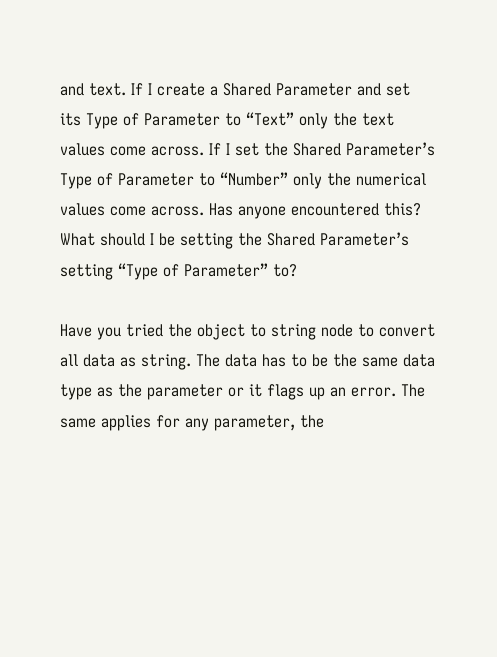and text. If I create a Shared Parameter and set its Type of Parameter to “Text” only the text values come across. If I set the Shared Parameter’s Type of Parameter to “Number” only the numerical values come across. Has anyone encountered this? What should I be setting the Shared Parameter’s setting “Type of Parameter” to?

Have you tried the object to string node to convert all data as string. The data has to be the same data type as the parameter or it flags up an error. The same applies for any parameter, the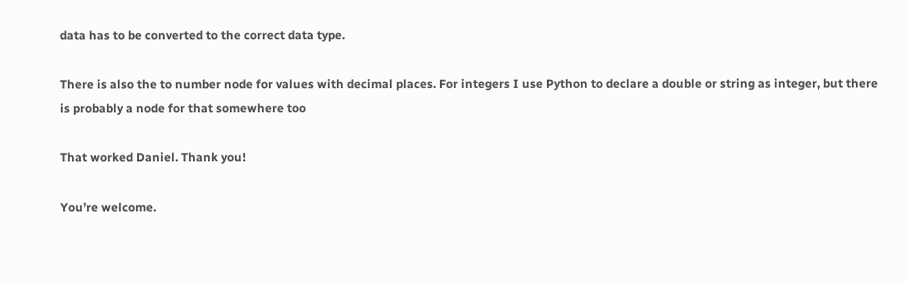data has to be converted to the correct data type.

There is also the to number node for values with decimal places. For integers I use Python to declare a double or string as integer, but there is probably a node for that somewhere too

That worked Daniel. Thank you!

You’re welcome.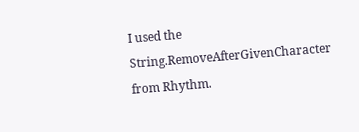I used the String.RemoveAfterGivenCharacter from Rhythm.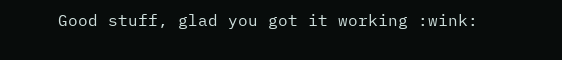Good stuff, glad you got it working :wink: